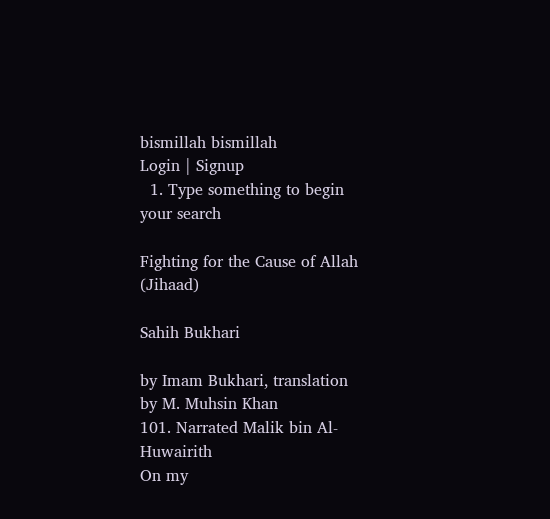bismillah bismillah
Login | Signup
  1. Type something to begin your search

Fighting for the Cause of Allah (Jihaad)

Sahih Bukhari

by Imam Bukhari, translation by M. Muhsin Khan
101. Narrated Malik bin Al-Huwairith
On my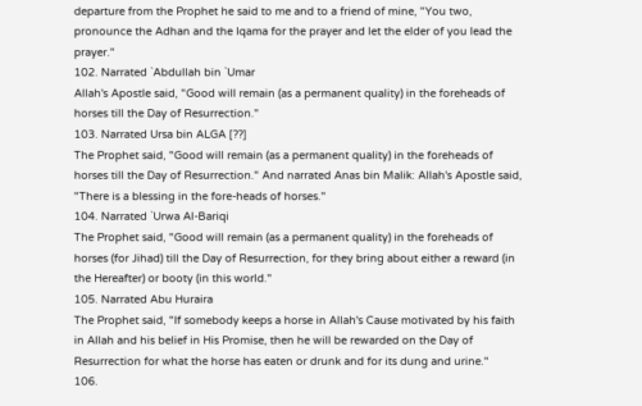departure from the Prophet he said to me and to a friend of mine, "You two, pronounce the Adhan and the Iqama for the prayer and let the elder of you lead the prayer."
102. Narrated `Abdullah bin `Umar
Allah's Apostle said, "Good will remain (as a permanent quality) in the foreheads of horses till the Day of Resurrection."
103. Narrated Ursa bin ALGA [??]
The Prophet said, "Good will remain (as a permanent quality) in the foreheads of horses till the Day of Resurrection." And narrated Anas bin Malik: Allah's Apostle said, "There is a blessing in the fore-heads of horses."
104. Narrated `Urwa Al-Bariqi
The Prophet said, "Good will remain (as a permanent quality) in the foreheads of horses (for Jihad) till the Day of Resurrection, for they bring about either a reward (in the Hereafter) or booty (in this world."
105. Narrated Abu Huraira
The Prophet said, "If somebody keeps a horse in Allah's Cause motivated by his faith in Allah and his belief in His Promise, then he will be rewarded on the Day of Resurrection for what the horse has eaten or drunk and for its dung and urine."
106.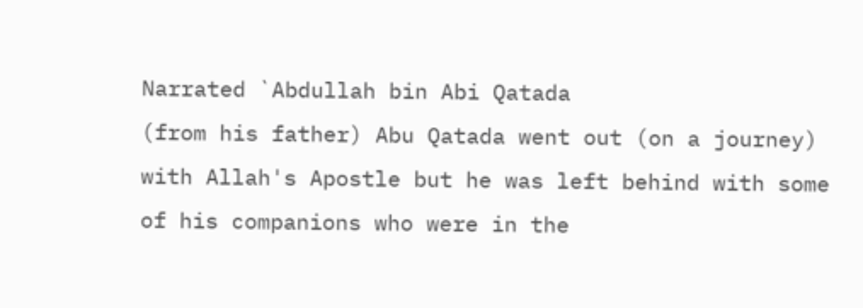Narrated `Abdullah bin Abi Qatada
(from his father) Abu Qatada went out (on a journey) with Allah's Apostle but he was left behind with some of his companions who were in the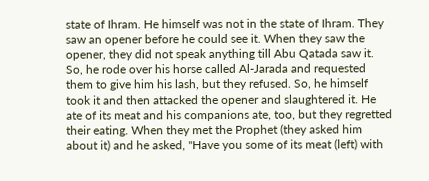state of Ihram. He himself was not in the state of Ihram. They saw an opener before he could see it. When they saw the opener, they did not speak anything till Abu Qatada saw it. So, he rode over his horse called Al-Jarada and requested them to give him his lash, but they refused. So, he himself took it and then attacked the opener and slaughtered it. He ate of its meat and his companions ate, too, but they regretted their eating. When they met the Prophet (they asked him about it) and he asked, "Have you some of its meat (left) with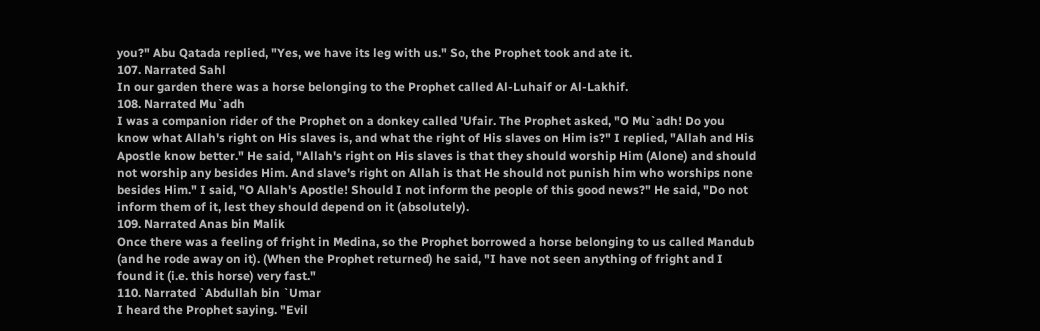you?" Abu Qatada replied, "Yes, we have its leg with us." So, the Prophet took and ate it.
107. Narrated Sahl
In our garden there was a horse belonging to the Prophet called Al-Luhaif or Al-Lakhif.
108. Narrated Mu`adh
I was a companion rider of the Prophet on a donkey called 'Ufair. The Prophet asked, "O Mu`adh! Do you know what Allah's right on His slaves is, and what the right of His slaves on Him is?" I replied, "Allah and His Apostle know better." He said, "Allah's right on His slaves is that they should worship Him (Alone) and should not worship any besides Him. And slave's right on Allah is that He should not punish him who worships none besides Him." I said, "O Allah's Apostle! Should I not inform the people of this good news?" He said, "Do not inform them of it, lest they should depend on it (absolutely).
109. Narrated Anas bin Malik
Once there was a feeling of fright in Medina, so the Prophet borrowed a horse belonging to us called Mandub (and he rode away on it). (When the Prophet returned) he said, "I have not seen anything of fright and I found it (i.e. this horse) very fast."
110. Narrated `Abdullah bin `Umar
I heard the Prophet saying. "Evil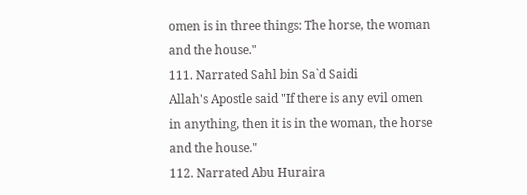omen is in three things: The horse, the woman and the house."
111. Narrated Sahl bin Sa`d Saidi
Allah's Apostle said "If there is any evil omen in anything, then it is in the woman, the horse and the house."
112. Narrated Abu Huraira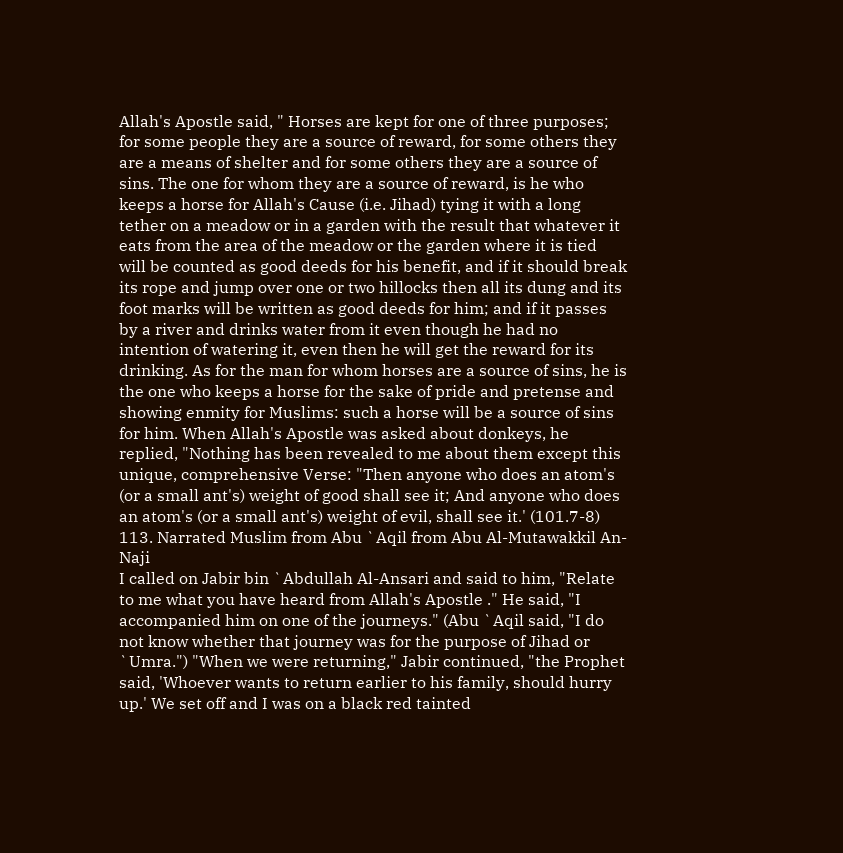Allah's Apostle said, " Horses are kept for one of three purposes; for some people they are a source of reward, for some others they are a means of shelter and for some others they are a source of sins. The one for whom they are a source of reward, is he who keeps a horse for Allah's Cause (i.e. Jihad) tying it with a long tether on a meadow or in a garden with the result that whatever it eats from the area of the meadow or the garden where it is tied will be counted as good deeds for his benefit, and if it should break its rope and jump over one or two hillocks then all its dung and its foot marks will be written as good deeds for him; and if it passes by a river and drinks water from it even though he had no intention of watering it, even then he will get the reward for its drinking. As for the man for whom horses are a source of sins, he is the one who keeps a horse for the sake of pride and pretense and showing enmity for Muslims: such a horse will be a source of sins for him. When Allah's Apostle was asked about donkeys, he replied, "Nothing has been revealed to me about them except this unique, comprehensive Verse: "Then anyone who does an atom's (or a small ant's) weight of good shall see it; And anyone who does an atom's (or a small ant's) weight of evil, shall see it.' (101.7-8)
113. Narrated Muslim from Abu `Aqil from Abu Al-Mutawakkil An-Naji
I called on Jabir bin `Abdullah Al-Ansari and said to him, "Relate to me what you have heard from Allah's Apostle ." He said, "I accompanied him on one of the journeys." (Abu `Aqil said, "I do not know whether that journey was for the purpose of Jihad or `Umra.") "When we were returning," Jabir continued, "the Prophet said, 'Whoever wants to return earlier to his family, should hurry up.' We set off and I was on a black red tainted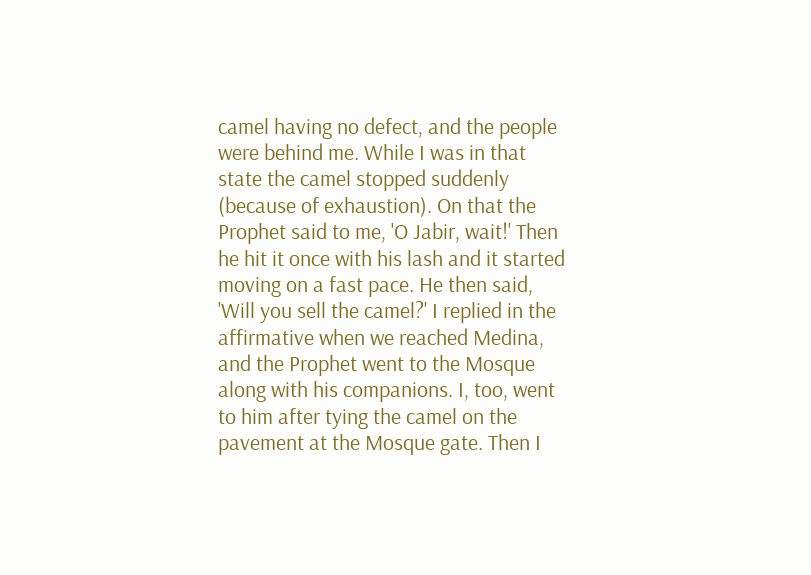camel having no defect, and the people were behind me. While I was in that state the camel stopped suddenly (because of exhaustion). On that the Prophet said to me, 'O Jabir, wait!' Then he hit it once with his lash and it started moving on a fast pace. He then said, 'Will you sell the camel?' I replied in the affirmative when we reached Medina, and the Prophet went to the Mosque along with his companions. I, too, went to him after tying the camel on the pavement at the Mosque gate. Then I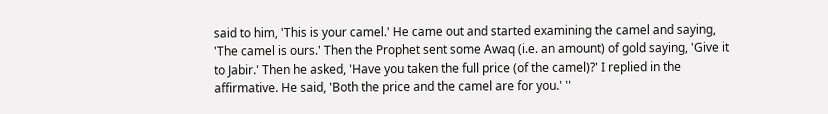said to him, 'This is your camel.' He came out and started examining the camel and saying, 'The camel is ours.' Then the Prophet sent some Awaq (i.e. an amount) of gold saying, 'Give it to Jabir.' Then he asked, 'Have you taken the full price (of the camel)?' I replied in the affirmative. He said, 'Both the price and the camel are for you.' ''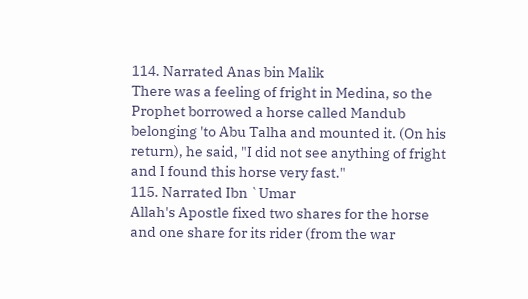114. Narrated Anas bin Malik
There was a feeling of fright in Medina, so the Prophet borrowed a horse called Mandub belonging 'to Abu Talha and mounted it. (On his return), he said, "I did not see anything of fright and I found this horse very fast."
115. Narrated Ibn `Umar
Allah's Apostle fixed two shares for the horse and one share for its rider (from the war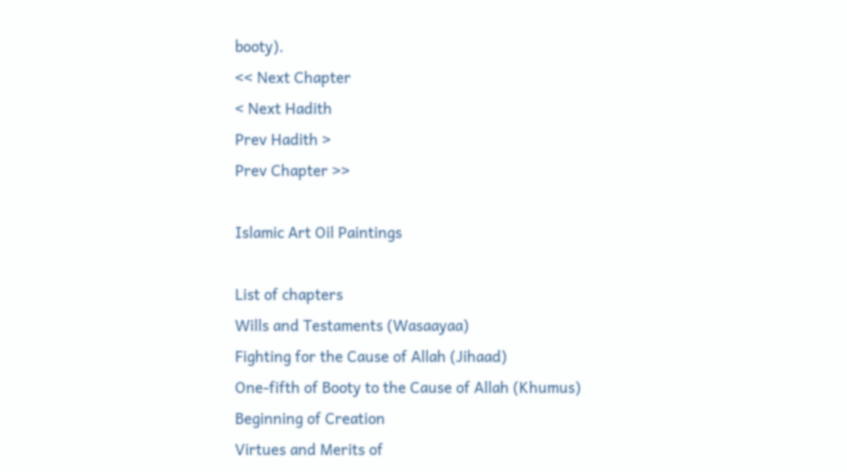booty).
<< Next Chapter
< Next Hadith
Prev Hadith >
Prev Chapter >>

Islamic Art Oil Paintings

List of chapters
Wills and Testaments (Wasaayaa)
Fighting for the Cause of Allah (Jihaad)
One-fifth of Booty to the Cause of Allah (Khumus)
Beginning of Creation
Virtues and Merits of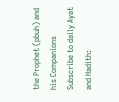the Prophet (pbuh) and his Companions
Subscribe to daily Ayat and Hadith: